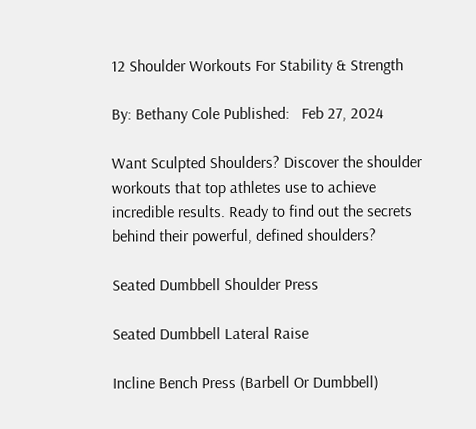12 Shoulder Workouts For Stability & Strength

By: Bethany Cole Published:   Feb 27, 2024

Want Sculpted Shoulders? Discover the shoulder workouts that top athletes use to achieve incredible results. Ready to find out the secrets behind their powerful, defined shoulders?

Seated Dumbbell Shoulder Press

Seated Dumbbell Lateral Raise

Incline Bench Press (Barbell Or Dumbbell)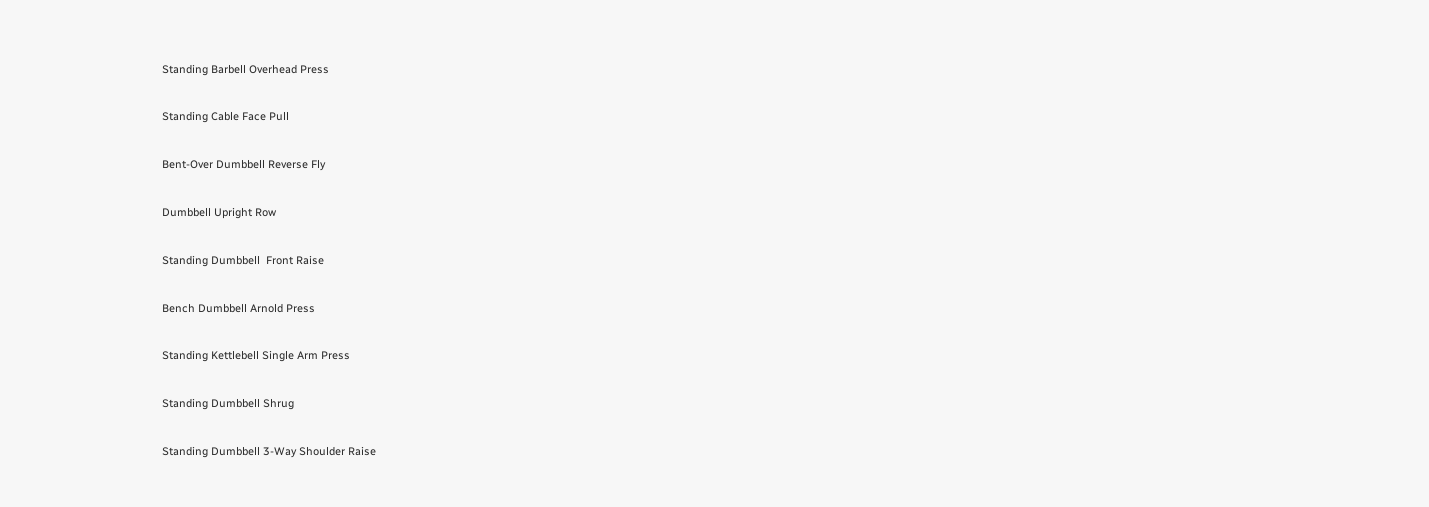Standing Barbell Overhead Press

Standing Cable Face Pull

Bent-Over Dumbbell Reverse Fly

Dumbbell Upright Row

Standing Dumbbell  Front Raise

Bench Dumbbell Arnold Press

Standing Kettlebell Single Arm Press

Standing Dumbbell Shrug

Standing Dumbbell 3-Way Shoulder Raise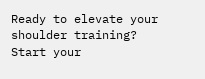Ready to elevate your shoulder training? Start your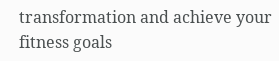transformation and achieve your fitness goals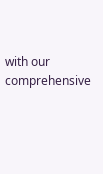with our comprehensive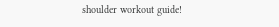shoulder workout guide!